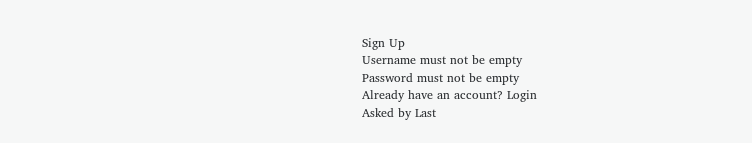Sign Up
Username must not be empty
Password must not be empty
Already have an account? Login
Asked by Last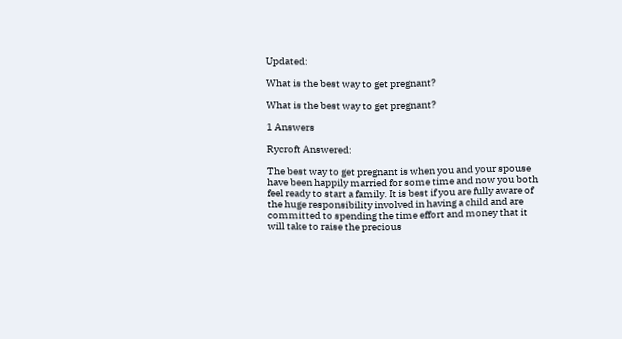Updated:

What is the best way to get pregnant?

What is the best way to get pregnant?

1 Answers

Rycroft Answered:

The best way to get pregnant is when you and your spouse have been happily married for some time and now you both feel ready to start a family. It is best if you are fully aware of the huge responsibility involved in having a child and are committed to spending the time effort and money that it will take to raise the precious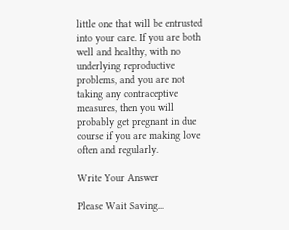little one that will be entrusted into your care. If you are both well and healthy, with no underlying reproductive problems, and you are not taking any contraceptive measures, then you will probably get pregnant in due course if you are making love often and regularly.

Write Your Answer

Please Wait Saving...